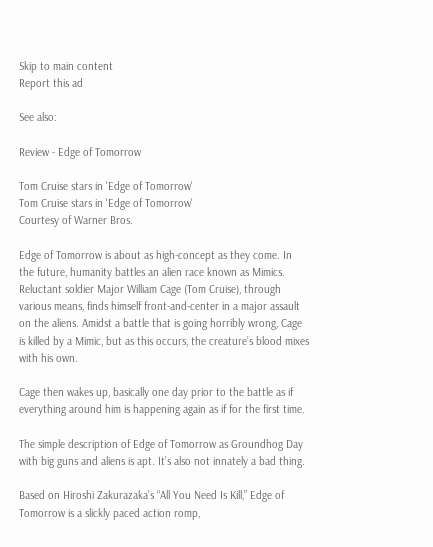Skip to main content
Report this ad

See also:

Review - Edge of Tomorrow

Tom Cruise stars in 'Edge of Tomorrow'
Tom Cruise stars in 'Edge of Tomorrow'
Courtesy of Warner Bros.

Edge of Tomorrow is about as high-concept as they come. In the future, humanity battles an alien race known as Mimics. Reluctant soldier Major William Cage (Tom Cruise), through various means, finds himself front-and-center in a major assault on the aliens. Amidst a battle that is going horribly wrong, Cage is killed by a Mimic, but as this occurs, the creature’s blood mixes with his own.

Cage then wakes up, basically one day prior to the battle as if everything around him is happening again as if for the first time.

The simple description of Edge of Tomorrow as Groundhog Day with big guns and aliens is apt. It’s also not innately a bad thing.

Based on Hiroshi Zakurazaka’s “All You Need Is Kill,” Edge of Tomorrow is a slickly paced action romp,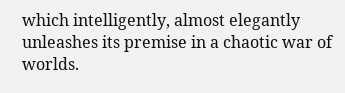which intelligently, almost elegantly unleashes its premise in a chaotic war of worlds.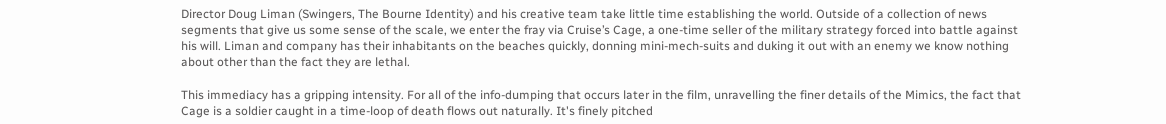Director Doug Liman (Swingers, The Bourne Identity) and his creative team take little time establishing the world. Outside of a collection of news segments that give us some sense of the scale, we enter the fray via Cruise’s Cage, a one-time seller of the military strategy forced into battle against his will. Liman and company has their inhabitants on the beaches quickly, donning mini-mech-suits and duking it out with an enemy we know nothing about other than the fact they are lethal.

This immediacy has a gripping intensity. For all of the info-dumping that occurs later in the film, unravelling the finer details of the Mimics, the fact that Cage is a soldier caught in a time-loop of death flows out naturally. It's finely pitched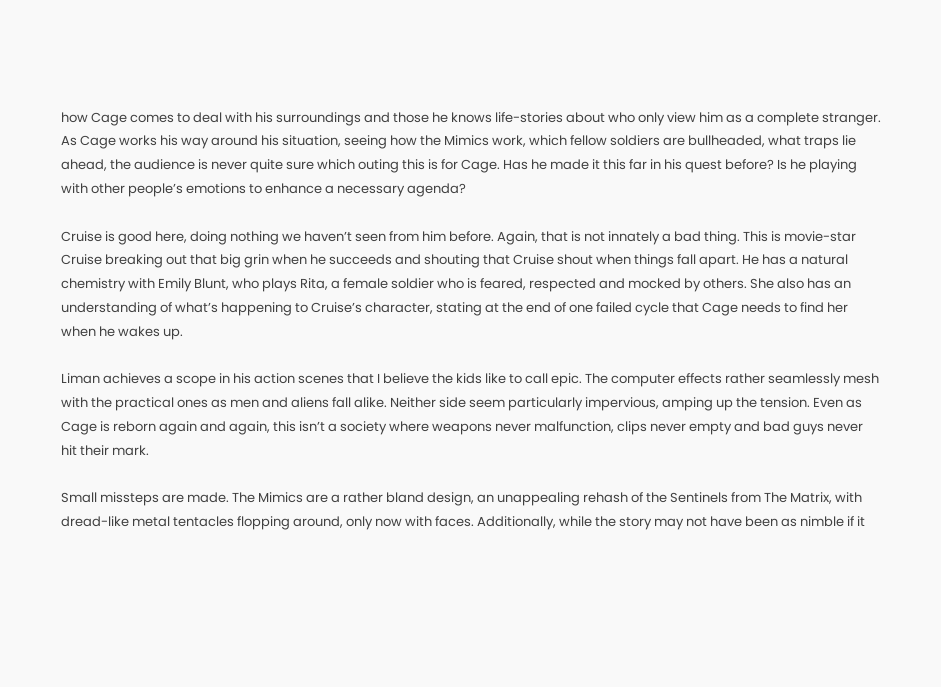how Cage comes to deal with his surroundings and those he knows life-stories about who only view him as a complete stranger. As Cage works his way around his situation, seeing how the Mimics work, which fellow soldiers are bullheaded, what traps lie ahead, the audience is never quite sure which outing this is for Cage. Has he made it this far in his quest before? Is he playing with other people’s emotions to enhance a necessary agenda?

Cruise is good here, doing nothing we haven’t seen from him before. Again, that is not innately a bad thing. This is movie-star Cruise breaking out that big grin when he succeeds and shouting that Cruise shout when things fall apart. He has a natural chemistry with Emily Blunt, who plays Rita, a female soldier who is feared, respected and mocked by others. She also has an understanding of what’s happening to Cruise’s character, stating at the end of one failed cycle that Cage needs to find her when he wakes up.

Liman achieves a scope in his action scenes that I believe the kids like to call epic. The computer effects rather seamlessly mesh with the practical ones as men and aliens fall alike. Neither side seem particularly impervious, amping up the tension. Even as Cage is reborn again and again, this isn’t a society where weapons never malfunction, clips never empty and bad guys never hit their mark.

Small missteps are made. The Mimics are a rather bland design, an unappealing rehash of the Sentinels from The Matrix, with dread-like metal tentacles flopping around, only now with faces. Additionally, while the story may not have been as nimble if it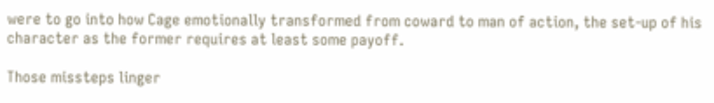were to go into how Cage emotionally transformed from coward to man of action, the set-up of his character as the former requires at least some payoff.

Those missteps linger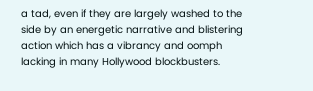a tad, even if they are largely washed to the side by an energetic narrative and blistering action which has a vibrancy and oomph lacking in many Hollywood blockbusters.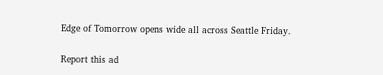Edge of Tomorrow opens wide all across Seattle Friday.

Report this ad